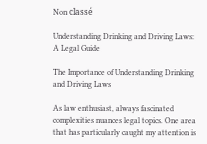Non classé

Understanding Drinking and Driving Laws: A Legal Guide

The Importance of Understanding Drinking and Driving Laws

As law enthusiast, always fascinated complexities nuances legal topics. One area that has particularly caught my attention is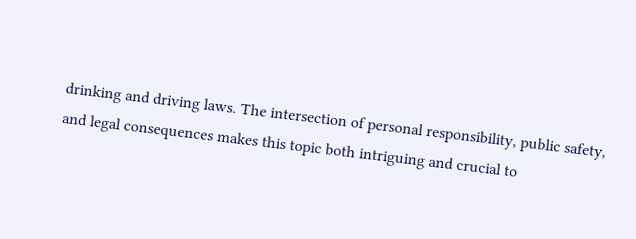drinking and driving laws. The intersection of personal responsibility, public safety, and legal consequences makes this topic both intriguing and crucial to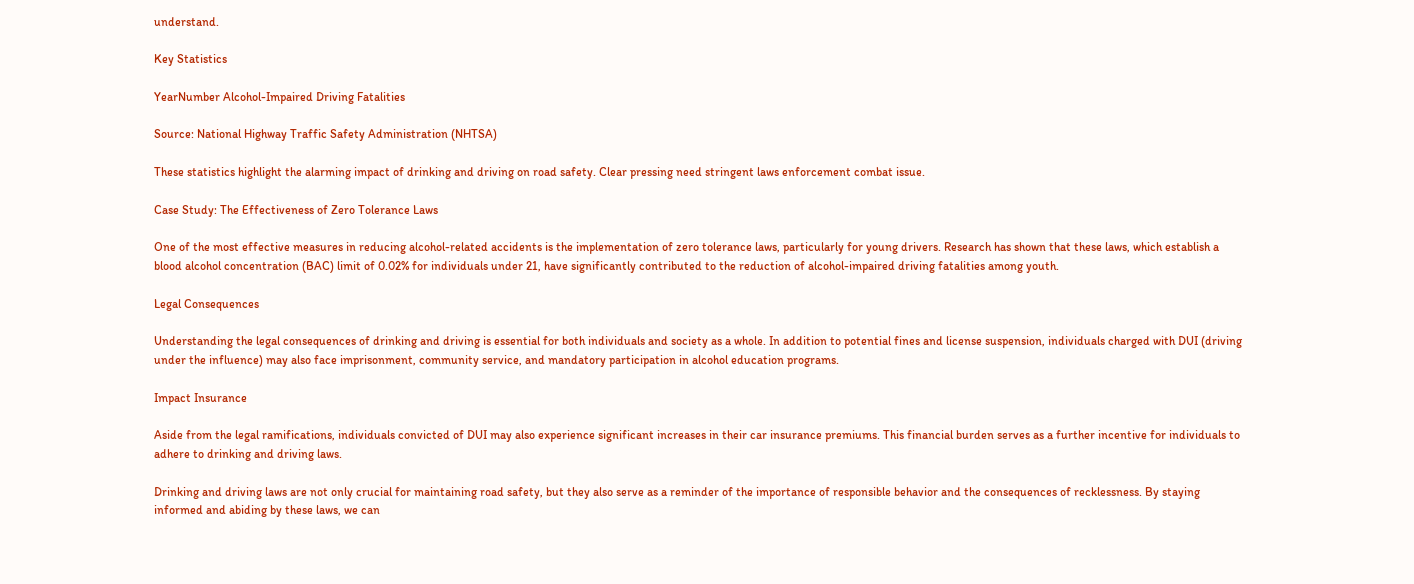understand.

Key Statistics

YearNumber Alcohol-Impaired Driving Fatalities

Source: National Highway Traffic Safety Administration (NHTSA)

These statistics highlight the alarming impact of drinking and driving on road safety. Clear pressing need stringent laws enforcement combat issue.

Case Study: The Effectiveness of Zero Tolerance Laws

One of the most effective measures in reducing alcohol-related accidents is the implementation of zero tolerance laws, particularly for young drivers. Research has shown that these laws, which establish a blood alcohol concentration (BAC) limit of 0.02% for individuals under 21, have significantly contributed to the reduction of alcohol-impaired driving fatalities among youth.

Legal Consequences

Understanding the legal consequences of drinking and driving is essential for both individuals and society as a whole. In addition to potential fines and license suspension, individuals charged with DUI (driving under the influence) may also face imprisonment, community service, and mandatory participation in alcohol education programs.

Impact Insurance

Aside from the legal ramifications, individuals convicted of DUI may also experience significant increases in their car insurance premiums. This financial burden serves as a further incentive for individuals to adhere to drinking and driving laws.

Drinking and driving laws are not only crucial for maintaining road safety, but they also serve as a reminder of the importance of responsible behavior and the consequences of recklessness. By staying informed and abiding by these laws, we can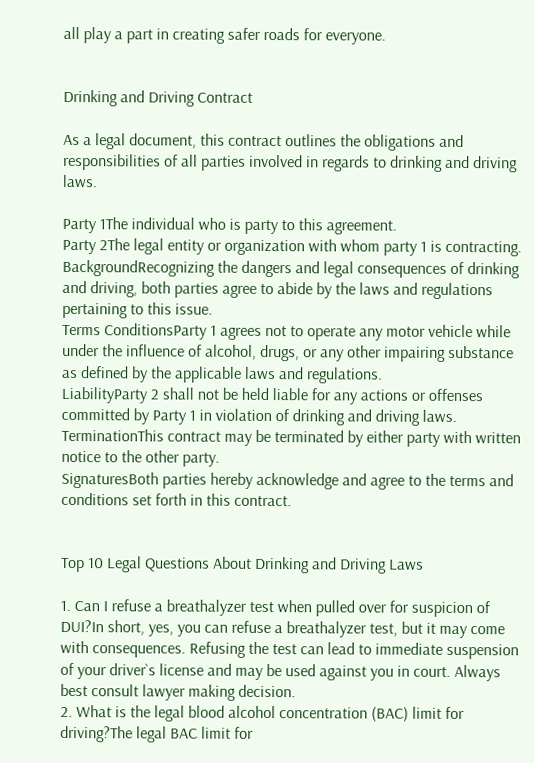all play a part in creating safer roads for everyone.


Drinking and Driving Contract

As a legal document, this contract outlines the obligations and responsibilities of all parties involved in regards to drinking and driving laws.

Party 1The individual who is party to this agreement.
Party 2The legal entity or organization with whom party 1 is contracting.
BackgroundRecognizing the dangers and legal consequences of drinking and driving, both parties agree to abide by the laws and regulations pertaining to this issue.
Terms ConditionsParty 1 agrees not to operate any motor vehicle while under the influence of alcohol, drugs, or any other impairing substance as defined by the applicable laws and regulations.
LiabilityParty 2 shall not be held liable for any actions or offenses committed by Party 1 in violation of drinking and driving laws.
TerminationThis contract may be terminated by either party with written notice to the other party.
SignaturesBoth parties hereby acknowledge and agree to the terms and conditions set forth in this contract.


Top 10 Legal Questions About Drinking and Driving Laws

1. Can I refuse a breathalyzer test when pulled over for suspicion of DUI?In short, yes, you can refuse a breathalyzer test, but it may come with consequences. Refusing the test can lead to immediate suspension of your driver`s license and may be used against you in court. Always best consult lawyer making decision.
2. What is the legal blood alcohol concentration (BAC) limit for driving?The legal BAC limit for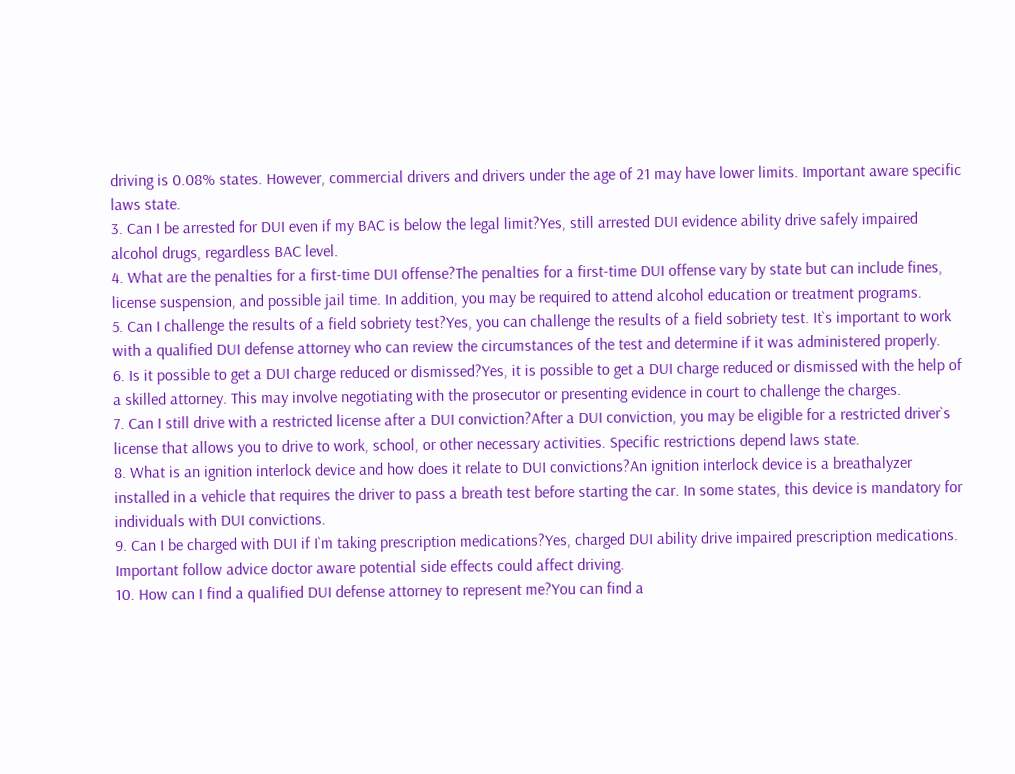driving is 0.08% states. However, commercial drivers and drivers under the age of 21 may have lower limits. Important aware specific laws state.
3. Can I be arrested for DUI even if my BAC is below the legal limit?Yes, still arrested DUI evidence ability drive safely impaired alcohol drugs, regardless BAC level.
4. What are the penalties for a first-time DUI offense?The penalties for a first-time DUI offense vary by state but can include fines, license suspension, and possible jail time. In addition, you may be required to attend alcohol education or treatment programs.
5. Can I challenge the results of a field sobriety test?Yes, you can challenge the results of a field sobriety test. It`s important to work with a qualified DUI defense attorney who can review the circumstances of the test and determine if it was administered properly.
6. Is it possible to get a DUI charge reduced or dismissed?Yes, it is possible to get a DUI charge reduced or dismissed with the help of a skilled attorney. This may involve negotiating with the prosecutor or presenting evidence in court to challenge the charges.
7. Can I still drive with a restricted license after a DUI conviction?After a DUI conviction, you may be eligible for a restricted driver`s license that allows you to drive to work, school, or other necessary activities. Specific restrictions depend laws state.
8. What is an ignition interlock device and how does it relate to DUI convictions?An ignition interlock device is a breathalyzer installed in a vehicle that requires the driver to pass a breath test before starting the car. In some states, this device is mandatory for individuals with DUI convictions.
9. Can I be charged with DUI if I`m taking prescription medications?Yes, charged DUI ability drive impaired prescription medications. Important follow advice doctor aware potential side effects could affect driving.
10. How can I find a qualified DUI defense attorney to represent me?You can find a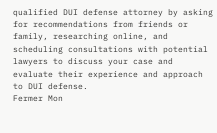qualified DUI defense attorney by asking for recommendations from friends or family, researching online, and scheduling consultations with potential lawyers to discuss your case and evaluate their experience and approach to DUI defense.
Fermer Mon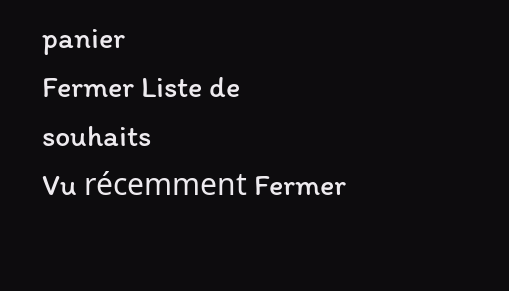panier
Fermer Liste de souhaits
Vu récemment Fermer